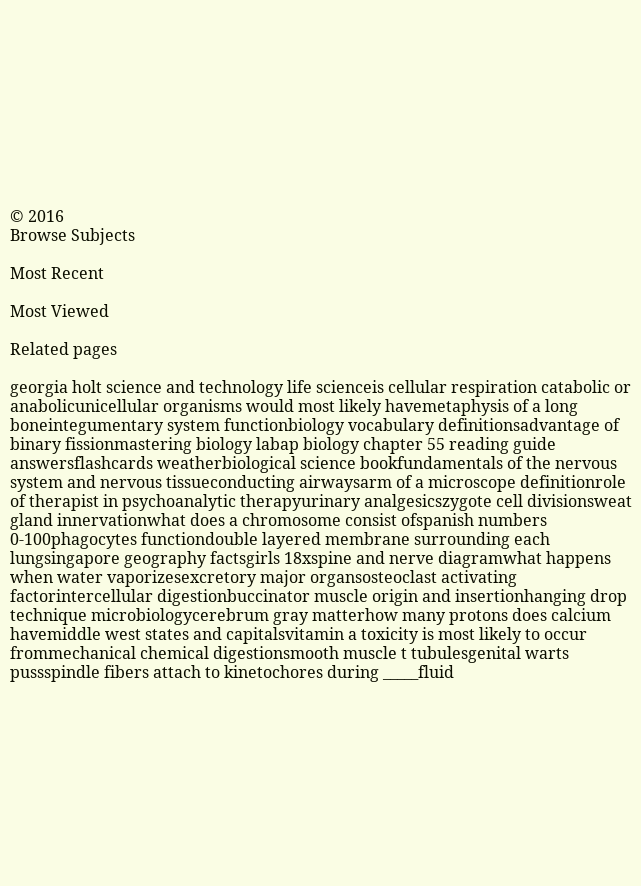© 2016
Browse Subjects

Most Recent

Most Viewed

Related pages

georgia holt science and technology life scienceis cellular respiration catabolic or anabolicunicellular organisms would most likely havemetaphysis of a long boneintegumentary system functionbiology vocabulary definitionsadvantage of binary fissionmastering biology labap biology chapter 55 reading guide answersflashcards weatherbiological science bookfundamentals of the nervous system and nervous tissueconducting airwaysarm of a microscope definitionrole of therapist in psychoanalytic therapyurinary analgesicszygote cell divisionsweat gland innervationwhat does a chromosome consist ofspanish numbers 0-100phagocytes functiondouble layered membrane surrounding each lungsingapore geography factsgirls 18xspine and nerve diagramwhat happens when water vaporizesexcretory major organsosteoclast activating factorintercellular digestionbuccinator muscle origin and insertionhanging drop technique microbiologycerebrum gray matterhow many protons does calcium havemiddle west states and capitalsvitamin a toxicity is most likely to occur frommechanical chemical digestionsmooth muscle t tubulesgenital warts pussspindle fibers attach to kinetochores during _____fluid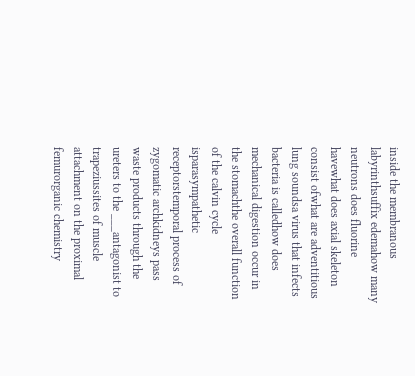inside the membranous labyrinthsuffix edemahow many neutrons does fluorine havewhat does axial skeleton consist ofwhat are adventitious lung soundsa virus that infects bacteria is calledhow does mechanical digestion occur in the stomachthe overall function of the calvin cycle isparasympathetic receptorstemporal process of zygomatic archkidneys pass waste products through the ureters to the ___antagonist to trapeziussites of muscle attachment on the proximal femurorganic chemistry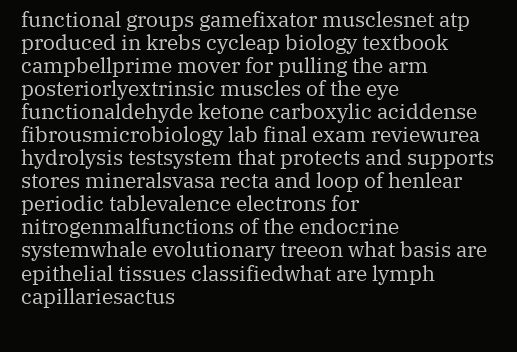functional groups gamefixator musclesnet atp produced in krebs cycleap biology textbook campbellprime mover for pulling the arm posteriorlyextrinsic muscles of the eye functionaldehyde ketone carboxylic aciddense fibrousmicrobiology lab final exam reviewurea hydrolysis testsystem that protects and supports stores mineralsvasa recta and loop of henlear periodic tablevalence electrons for nitrogenmalfunctions of the endocrine systemwhale evolutionary treeon what basis are epithelial tissues classifiedwhat are lymph capillariesactus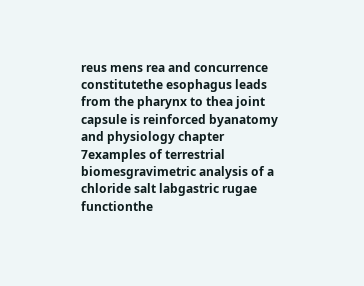reus mens rea and concurrence constitutethe esophagus leads from the pharynx to thea joint capsule is reinforced byanatomy and physiology chapter 7examples of terrestrial biomesgravimetric analysis of a chloride salt labgastric rugae functionthe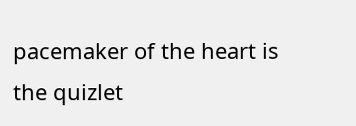pacemaker of the heart is the quizlet